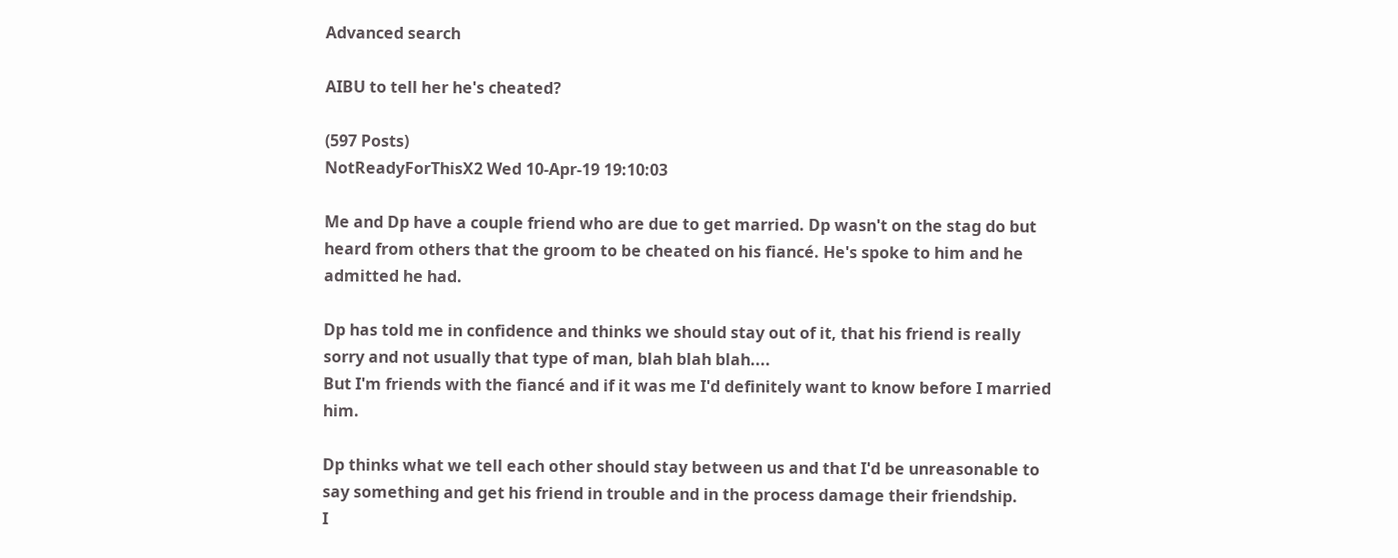Advanced search

AIBU to tell her he's cheated?

(597 Posts)
NotReadyForThisX2 Wed 10-Apr-19 19:10:03

Me and Dp have a couple friend who are due to get married. Dp wasn't on the stag do but heard from others that the groom to be cheated on his fiancé. He's spoke to him and he admitted he had.

Dp has told me in confidence and thinks we should stay out of it, that his friend is really sorry and not usually that type of man, blah blah blah....
But I'm friends with the fiancé and if it was me I'd definitely want to know before I married him.

Dp thinks what we tell each other should stay between us and that I'd be unreasonable to say something and get his friend in trouble and in the process damage their friendship.
I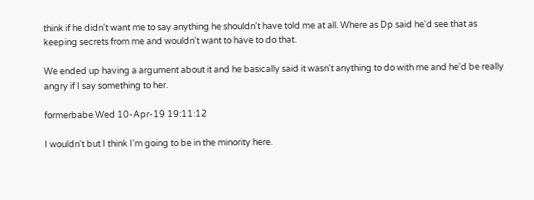think if he didn't want me to say anything he shouldn't have told me at all. Where as Dp said he'd see that as keeping secrets from me and wouldn't want to have to do that.

We ended up having a argument about it and he basically said it wasn't anything to do with me and he'd be really angry if I say something to her.

formerbabe Wed 10-Apr-19 19:11:12

I wouldn't but I think I'm going to be in the minority here.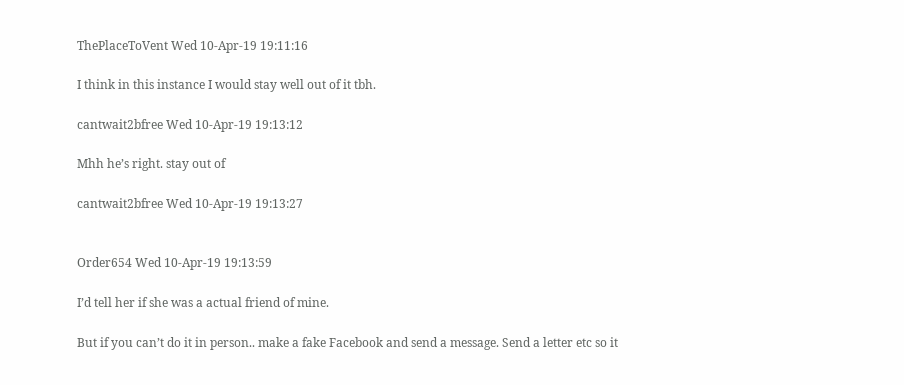ThePlaceToVent Wed 10-Apr-19 19:11:16

I think in this instance I would stay well out of it tbh.

cantwait2bfree Wed 10-Apr-19 19:13:12

Mhh he’s right. stay out of

cantwait2bfree Wed 10-Apr-19 19:13:27


Order654 Wed 10-Apr-19 19:13:59

I’d tell her if she was a actual friend of mine.

But if you can’t do it in person.. make a fake Facebook and send a message. Send a letter etc so it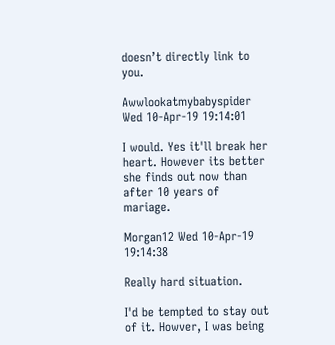doesn’t directly link to you.

Awwlookatmybabyspider Wed 10-Apr-19 19:14:01

I would. Yes it'll break her heart. However its better she finds out now than after 10 years of mariage.

Morgan12 Wed 10-Apr-19 19:14:38

Really hard situation.

I'd be tempted to stay out of it. Howver, I was being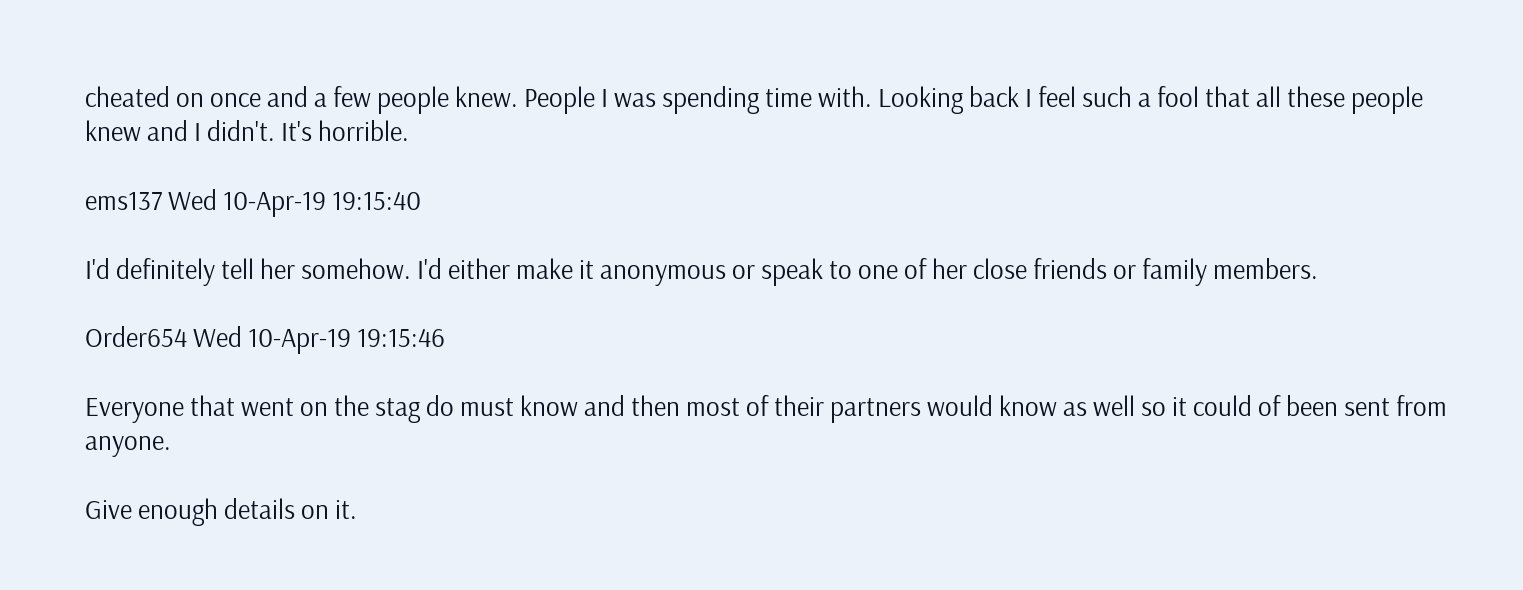cheated on once and a few people knew. People I was spending time with. Looking back I feel such a fool that all these people knew and I didn't. It's horrible.

ems137 Wed 10-Apr-19 19:15:40

I'd definitely tell her somehow. I'd either make it anonymous or speak to one of her close friends or family members.

Order654 Wed 10-Apr-19 19:15:46

Everyone that went on the stag do must know and then most of their partners would know as well so it could of been sent from anyone.

Give enough details on it.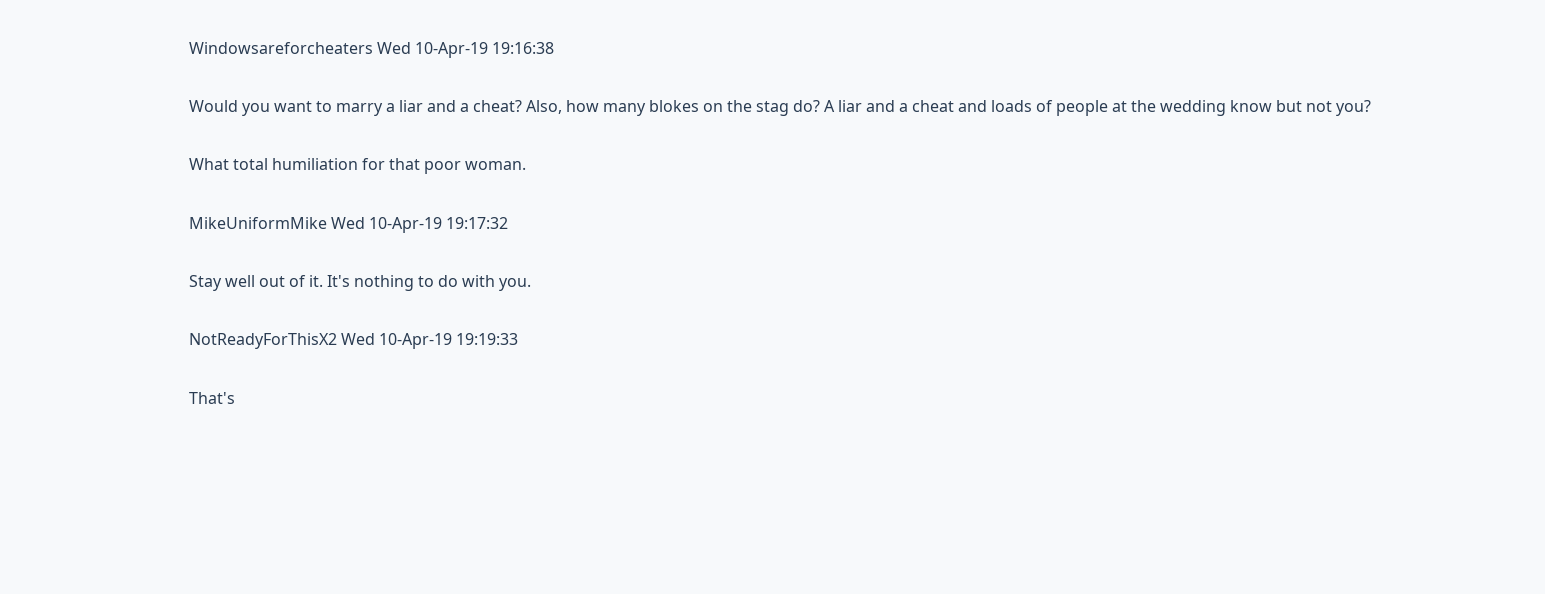Windowsareforcheaters Wed 10-Apr-19 19:16:38

Would you want to marry a liar and a cheat? Also, how many blokes on the stag do? A liar and a cheat and loads of people at the wedding know but not you?

What total humiliation for that poor woman.

MikeUniformMike Wed 10-Apr-19 19:17:32

Stay well out of it. It's nothing to do with you.

NotReadyForThisX2 Wed 10-Apr-19 19:19:33

That's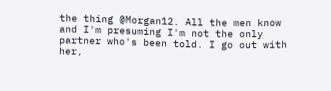the thing @Morgan12. All the men know and I'm presuming I'm not the only partner who's been told. I go out with her,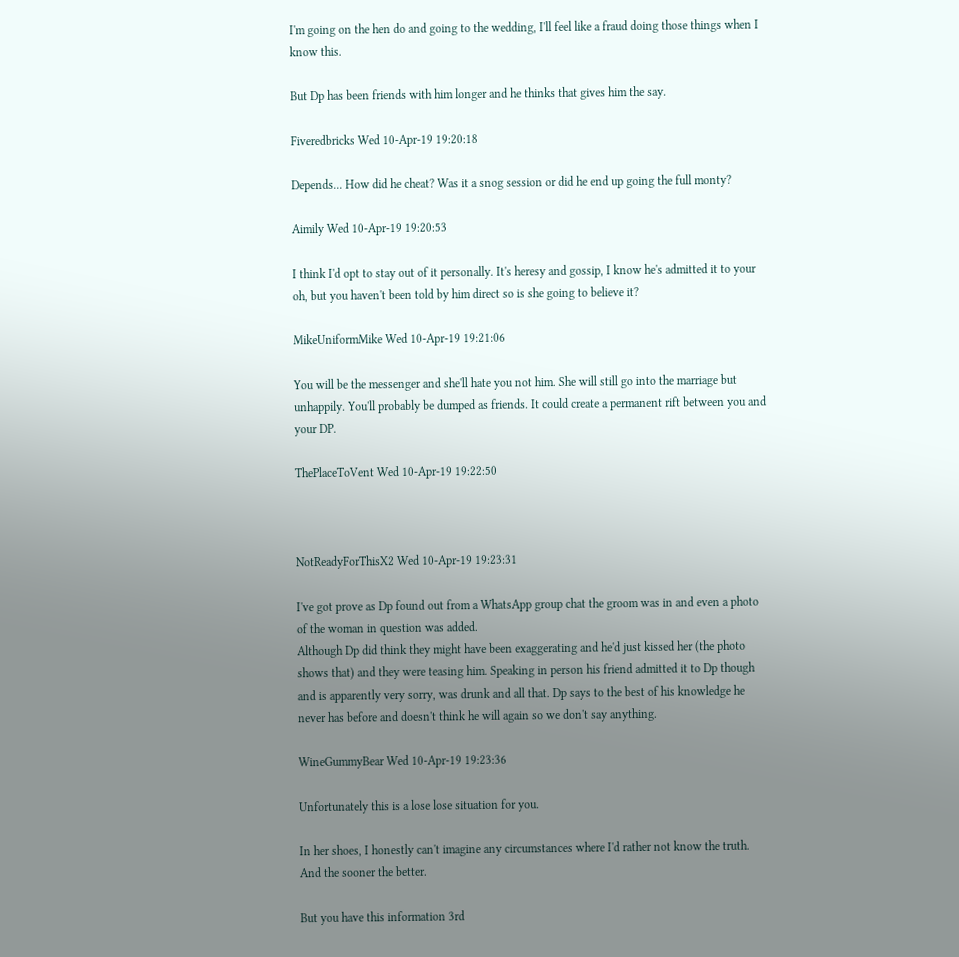I'm going on the hen do and going to the wedding, I'll feel like a fraud doing those things when I know this.

But Dp has been friends with him longer and he thinks that gives him the say.

Fiveredbricks Wed 10-Apr-19 19:20:18

Depends... How did he cheat? Was it a snog session or did he end up going the full monty?

Aimily Wed 10-Apr-19 19:20:53

I think I'd opt to stay out of it personally. It's heresy and gossip, I know he's admitted it to your oh, but you haven't been told by him direct so is she going to believe it?

MikeUniformMike Wed 10-Apr-19 19:21:06

You will be the messenger and she'll hate you not him. She will still go into the marriage but unhappily. You'll probably be dumped as friends. It could create a permanent rift between you and your DP.

ThePlaceToVent Wed 10-Apr-19 19:22:50



NotReadyForThisX2 Wed 10-Apr-19 19:23:31

I've got prove as Dp found out from a WhatsApp group chat the groom was in and even a photo of the woman in question was added.
Although Dp did think they might have been exaggerating and he'd just kissed her (the photo shows that) and they were teasing him. Speaking in person his friend admitted it to Dp though and is apparently very sorry, was drunk and all that. Dp says to the best of his knowledge he never has before and doesn't think he will again so we don't say anything.

WineGummyBear Wed 10-Apr-19 19:23:36

Unfortunately this is a lose lose situation for you.

In her shoes, I honestly can't imagine any circumstances where I'd rather not know the truth. And the sooner the better.

But you have this information 3rd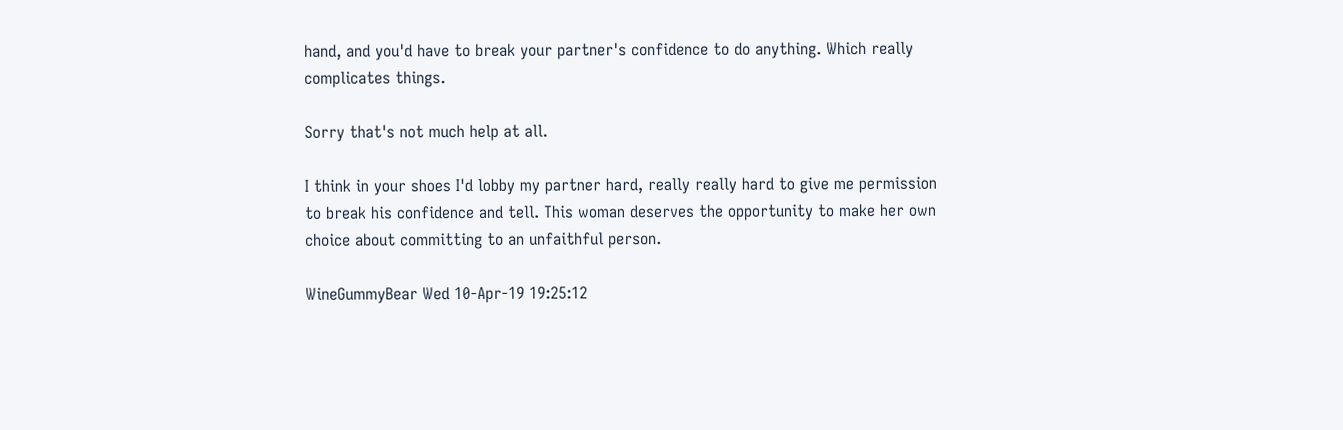hand, and you'd have to break your partner's confidence to do anything. Which really complicates things.

Sorry that's not much help at all.

I think in your shoes I'd lobby my partner hard, really really hard to give me permission to break his confidence and tell. This woman deserves the opportunity to make her own choice about committing to an unfaithful person.

WineGummyBear Wed 10-Apr-19 19:25:12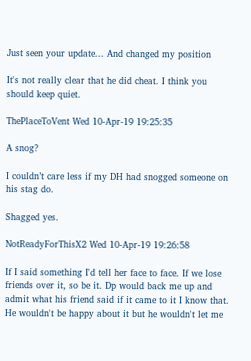Just seen your update... And changed my position

It's not really clear that he did cheat. I think you should keep quiet.

ThePlaceToVent Wed 10-Apr-19 19:25:35

A snog?

I couldn’t care less if my DH had snogged someone on his stag do.

Shagged yes.

NotReadyForThisX2 Wed 10-Apr-19 19:26:58

If I said something I'd tell her face to face. If we lose friends over it, so be it. Dp would back me up and admit what his friend said if it came to it I know that. He wouldn't be happy about it but he wouldn't let me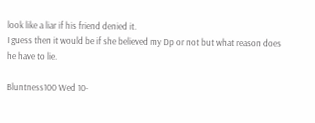look like a liar if his friend denied it.
I guess then it would be if she believed my Dp or not but what reason does he have to lie.

Bluntness100 Wed 10-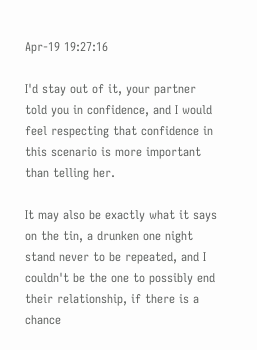Apr-19 19:27:16

I'd stay out of it, your partner told you in confidence, and I would feel respecting that confidence in this scenario is more important than telling her.

It may also be exactly what it says on the tin, a drunken one night stand never to be repeated, and I couldn't be the one to possibly end their relationship, if there is a chance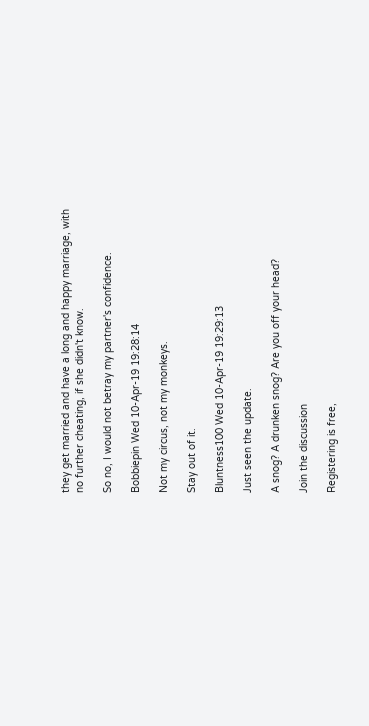they get married and have a long and happy marriage, with no further cheating, if she didn't know.

So no, I would not betray my partner's confidence.

Bobbiepin Wed 10-Apr-19 19:28:14

Not my circus, not my monkeys.

Stay out of it.

Bluntness100 Wed 10-Apr-19 19:29:13

Just seen the update.

A snog? A drunken snog? Are you off your head?

Join the discussion

Registering is free,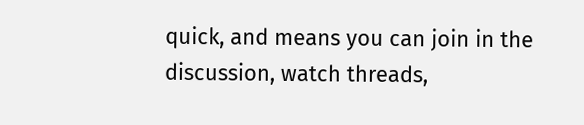quick, and means you can join in the discussion, watch threads,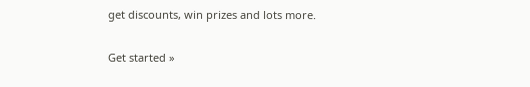get discounts, win prizes and lots more.

Get started »